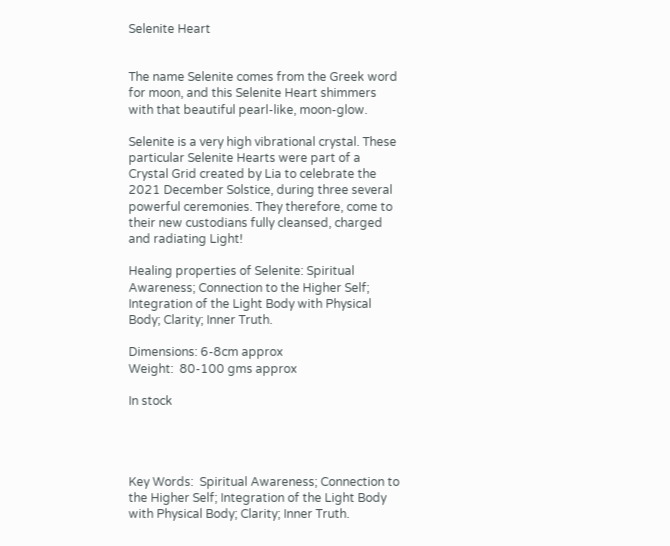Selenite Heart


The name Selenite comes from the Greek word for moon, and this Selenite Heart shimmers with that beautiful pearl-like, moon-glow.

Selenite is a very high vibrational crystal. These particular Selenite Hearts were part of a Crystal Grid created by Lia to celebrate the 2021 December Solstice, during three several powerful ceremonies. They therefore, come to their new custodians fully cleansed, charged and radiating Light!

Healing properties of Selenite: Spiritual Awareness; Connection to the Higher Self; Integration of the Light Body with Physical Body; Clarity; Inner Truth.

Dimensions: 6-8cm approx
Weight:  80-100 gms approx

In stock




Key Words:  Spiritual Awareness; Connection to the Higher Self; Integration of the Light Body with Physical Body; Clarity; Inner Truth.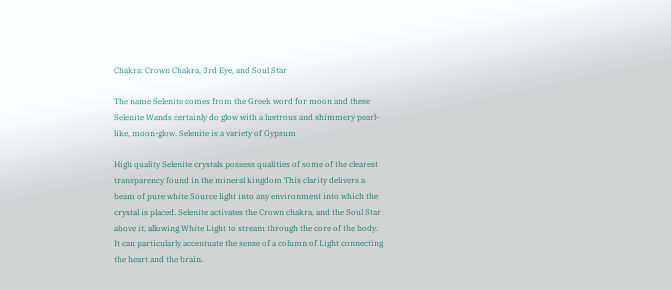Chakra: Crown Chakra, 3rd Eye, and Soul Star

The name Selenite comes from the Greek word for moon and these Selenite Wands certainly do glow with a lustrous and shimmery pearl-like, moon-glow. Selenite is a variety of Gypsum

High quality Selenite crystals possess qualities of some of the clearest transparency found in the mineral kingdom This clarity delivers a beam of pure white Source light into any environment into which the crystal is placed. Selenite activates the Crown chakra, and the Soul Star above it, allowing White Light to stream through the core of the body. It can particularly accentuate the sense of a column of Light connecting the heart and the brain.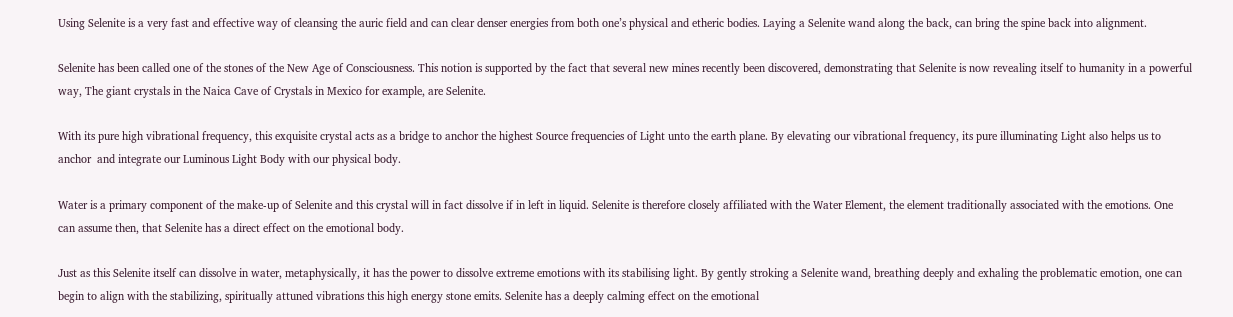Using Selenite is a very fast and effective way of cleansing the auric field and can clear denser energies from both one’s physical and etheric bodies. Laying a Selenite wand along the back, can bring the spine back into alignment.

Selenite has been called one of the stones of the New Age of Consciousness. This notion is supported by the fact that several new mines recently been discovered, demonstrating that Selenite is now revealing itself to humanity in a powerful way, The giant crystals in the Naica Cave of Crystals in Mexico for example, are Selenite.

With its pure high vibrational frequency, this exquisite crystal acts as a bridge to anchor the highest Source frequencies of Light unto the earth plane. By elevating our vibrational frequency, its pure illuminating Light also helps us to anchor  and integrate our Luminous Light Body with our physical body.

Water is a primary component of the make-up of Selenite and this crystal will in fact dissolve if in left in liquid. Selenite is therefore closely affiliated with the Water Element, the element traditionally associated with the emotions. One can assume then, that Selenite has a direct effect on the emotional body.

Just as this Selenite itself can dissolve in water, metaphysically, it has the power to dissolve extreme emotions with its stabilising light. By gently stroking a Selenite wand, breathing deeply and exhaling the problematic emotion, one can begin to align with the stabilizing, spiritually attuned vibrations this high energy stone emits. Selenite has a deeply calming effect on the emotional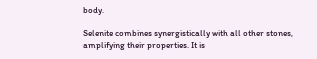body.

Selenite combines synergistically with all other stones, amplifying their properties. It is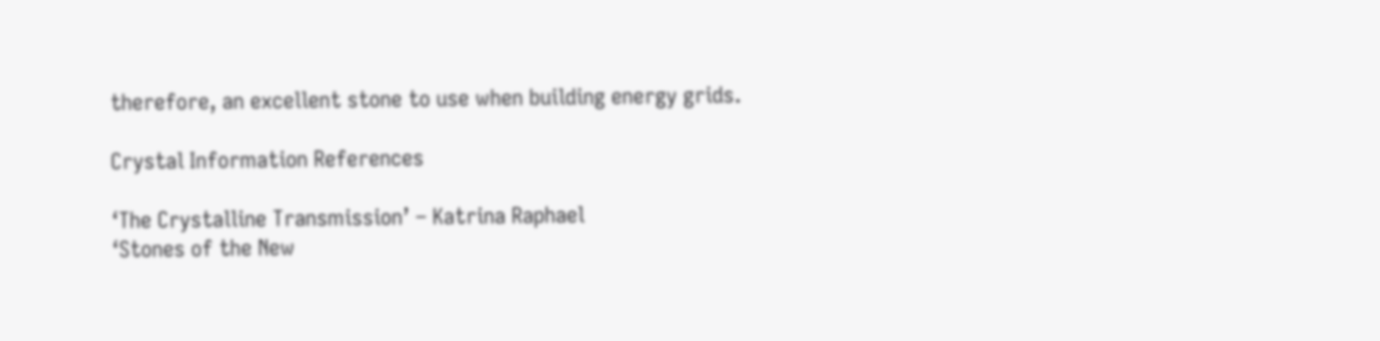therefore, an excellent stone to use when building energy grids.

Crystal Information References

‘The Crystalline Transmission’ – Katrina Raphael
‘Stones of the New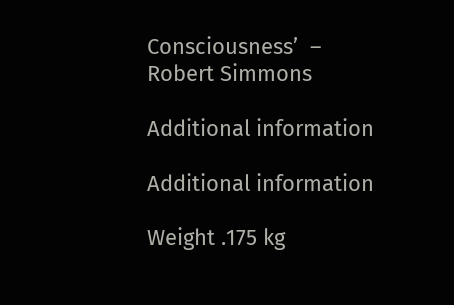Consciousness’  – Robert Simmons

Additional information

Additional information

Weight .175 kg